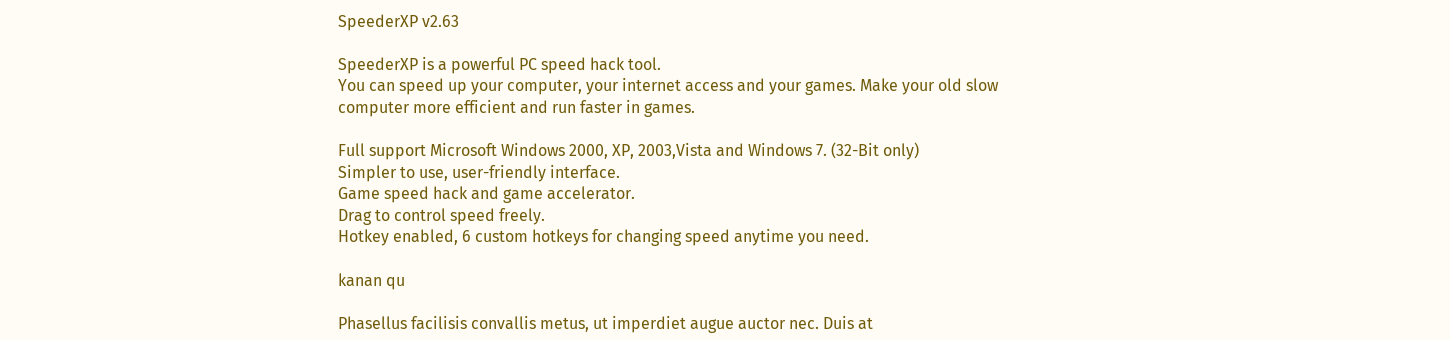SpeederXP v2.63

SpeederXP is a powerful PC speed hack tool.
You can speed up your computer, your internet access and your games. Make your old slow computer more efficient and run faster in games.

Full support Microsoft Windows 2000, XP, 2003,Vista and Windows 7. (32-Bit only)
Simpler to use, user-friendly interface.
Game speed hack and game accelerator.
Drag to control speed freely.
Hotkey enabled, 6 custom hotkeys for changing speed anytime you need.

kanan qu

Phasellus facilisis convallis metus, ut imperdiet augue auctor nec. Duis at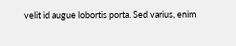velit id augue lobortis porta. Sed varius, enim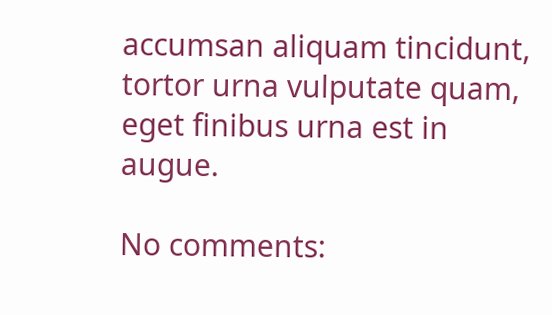accumsan aliquam tincidunt, tortor urna vulputate quam, eget finibus urna est in augue.

No comments: